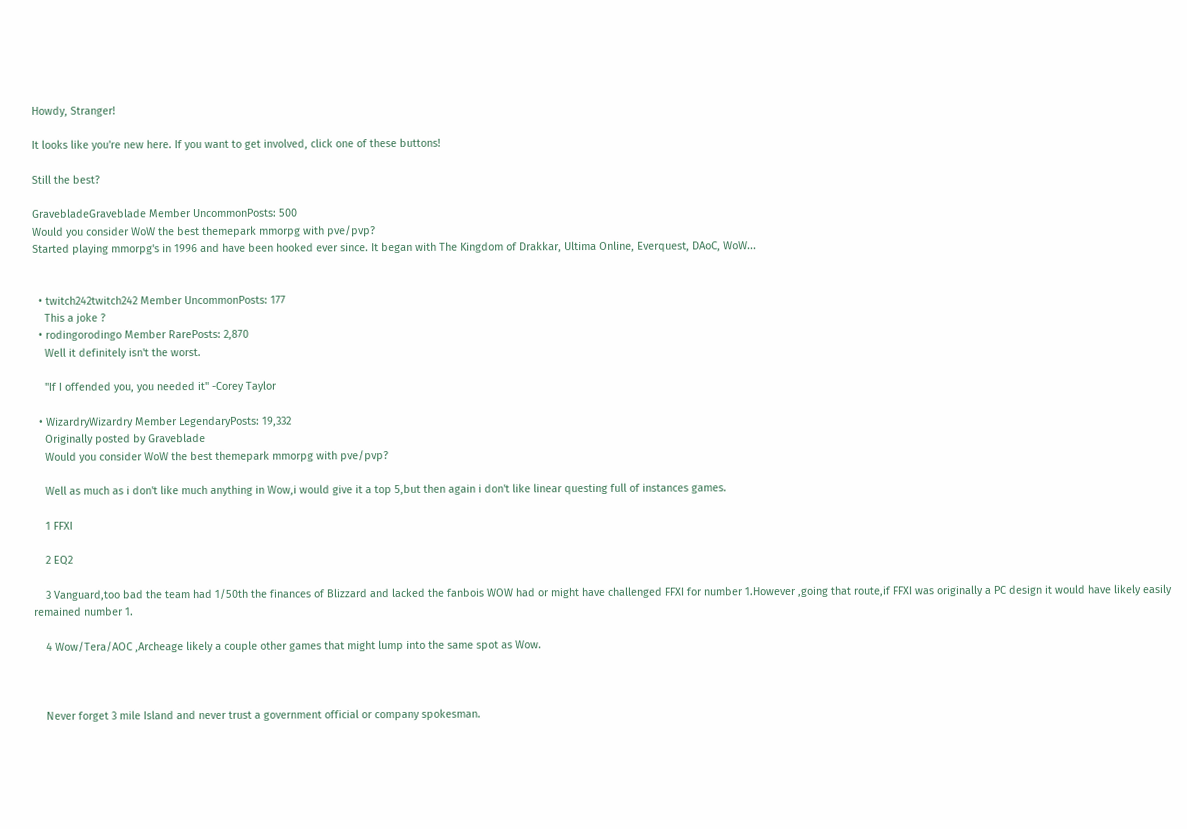Howdy, Stranger!

It looks like you're new here. If you want to get involved, click one of these buttons!

Still the best?

GravebladeGraveblade Member UncommonPosts: 500
Would you consider WoW the best themepark mmorpg with pve/pvp?
Started playing mmorpg's in 1996 and have been hooked ever since. It began with The Kingdom of Drakkar, Ultima Online, Everquest, DAoC, WoW...


  • twitch242twitch242 Member UncommonPosts: 177
    This a joke ?
  • rodingorodingo Member RarePosts: 2,870
    Well it definitely isn't the worst.

    "If I offended you, you needed it" -Corey Taylor

  • WizardryWizardry Member LegendaryPosts: 19,332
    Originally posted by Graveblade
    Would you consider WoW the best themepark mmorpg with pve/pvp?

    Well as much as i don't like much anything in Wow,i would give it a top 5,but then again i don't like linear questing full of instances games.

    1 FFXI

    2 EQ2

    3 Vanguard,too bad the team had 1/50th the finances of Blizzard and lacked the fanbois WOW had or might have challenged FFXI for number 1.However ,going that route,if FFXI was originally a PC design it would have likely easily remained number 1.

    4 Wow/Tera/AOC ,Archeage likely a couple other games that might lump into the same spot as Wow.



    Never forget 3 mile Island and never trust a government official or company spokesman.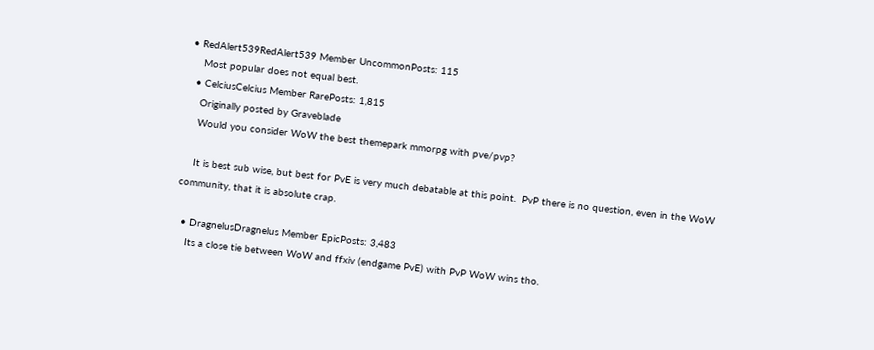• RedAlert539RedAlert539 Member UncommonPosts: 115
    Most popular does not equal best.
  • CelciusCelcius Member RarePosts: 1,815
    Originally posted by Graveblade
    Would you consider WoW the best themepark mmorpg with pve/pvp?

    It is best sub wise, but best for PvE is very much debatable at this point.  PvP there is no question, even in the WoW community, that it is absolute crap.

  • DragnelusDragnelus Member EpicPosts: 3,483
    Its a close tie between WoW and ffxiv (endgame PvE) with PvP WoW wins tho.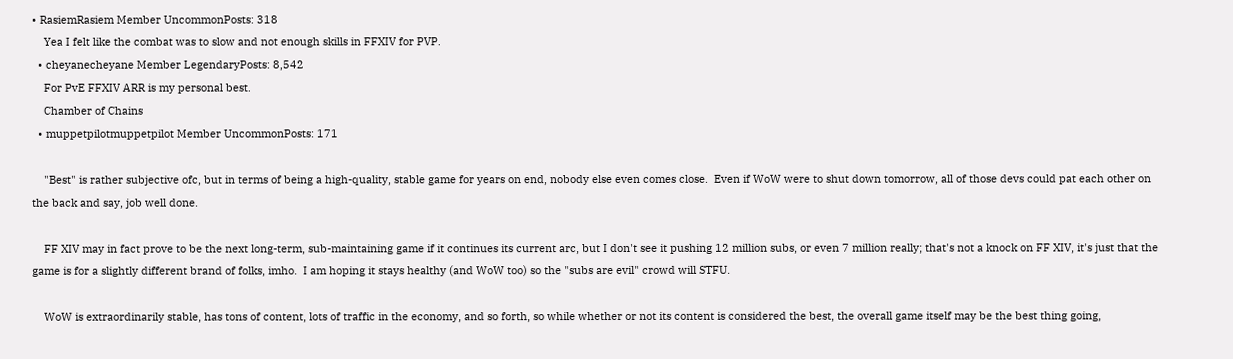• RasiemRasiem Member UncommonPosts: 318
    Yea I felt like the combat was to slow and not enough skills in FFXIV for PVP.
  • cheyanecheyane Member LegendaryPosts: 8,542
    For PvE FFXIV ARR is my personal best.
    Chamber of Chains
  • muppetpilotmuppetpilot Member UncommonPosts: 171

    "Best" is rather subjective ofc, but in terms of being a high-quality, stable game for years on end, nobody else even comes close.  Even if WoW were to shut down tomorrow, all of those devs could pat each other on the back and say, job well done.

    FF XIV may in fact prove to be the next long-term, sub-maintaining game if it continues its current arc, but I don't see it pushing 12 million subs, or even 7 million really; that's not a knock on FF XIV, it's just that the game is for a slightly different brand of folks, imho.  I am hoping it stays healthy (and WoW too) so the "subs are evil" crowd will STFU.

    WoW is extraordinarily stable, has tons of content, lots of traffic in the economy, and so forth, so while whether or not its content is considered the best, the overall game itself may be the best thing going,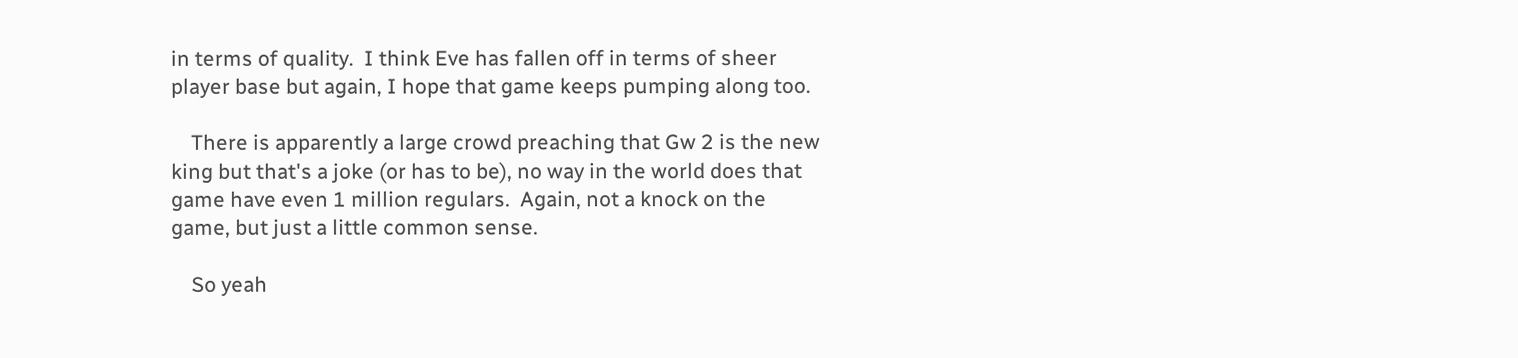in terms of quality.  I think Eve has fallen off in terms of sheer player base but again, I hope that game keeps pumping along too.

    There is apparently a large crowd preaching that Gw 2 is the new king but that's a joke (or has to be), no way in the world does that game have even 1 million regulars.  Again, not a knock on the game, but just a little common sense.

    So yeah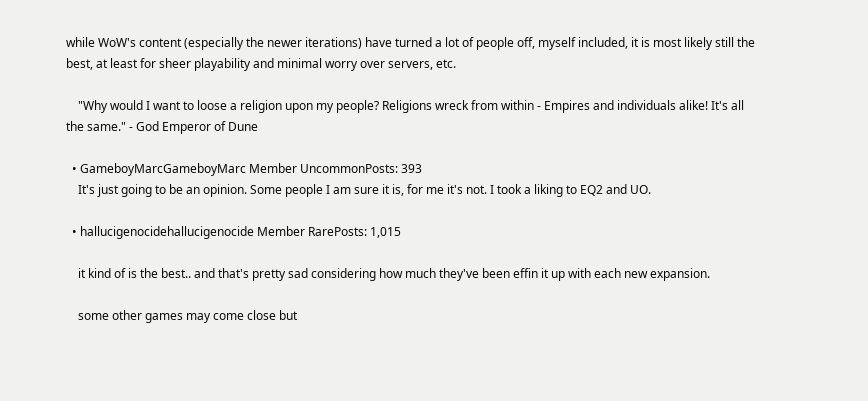while WoW's content (especially the newer iterations) have turned a lot of people off, myself included, it is most likely still the best, at least for sheer playability and minimal worry over servers, etc.

    "Why would I want to loose a religion upon my people? Religions wreck from within - Empires and individuals alike! It's all the same." - God Emperor of Dune

  • GameboyMarcGameboyMarc Member UncommonPosts: 393
    It's just going to be an opinion. Some people I am sure it is, for me it's not. I took a liking to EQ2 and UO.

  • hallucigenocidehallucigenocide Member RarePosts: 1,015

    it kind of is the best.. and that's pretty sad considering how much they've been effin it up with each new expansion.

    some other games may come close but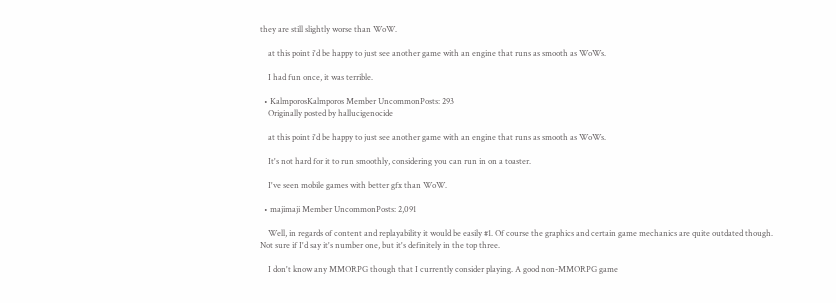they are still slightly worse than WoW.

    at this point i'd be happy to just see another game with an engine that runs as smooth as WoWs.

    I had fun once, it was terrible.

  • KalmporosKalmporos Member UncommonPosts: 293
    Originally posted by hallucigenocide

    at this point i'd be happy to just see another game with an engine that runs as smooth as WoWs.

    It's not hard for it to run smoothly, considering you can run in on a toaster.

    I've seen mobile games with better gfx than WoW.

  • majimaji Member UncommonPosts: 2,091

    Well, in regards of content and replayability it would be easily #1. Of course the graphics and certain game mechanics are quite outdated though. Not sure if I'd say it's number one, but it's definitely in the top three.

    I don't know any MMORPG though that I currently consider playing. A good non-MMORPG game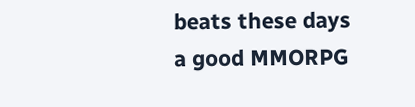beats these days a good MMORPG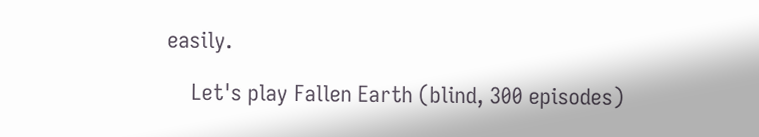easily.

    Let's play Fallen Earth (blind, 300 episodes)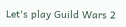Let's play Guild Wars 2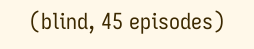(blind, 45 episodes)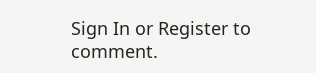Sign In or Register to comment.